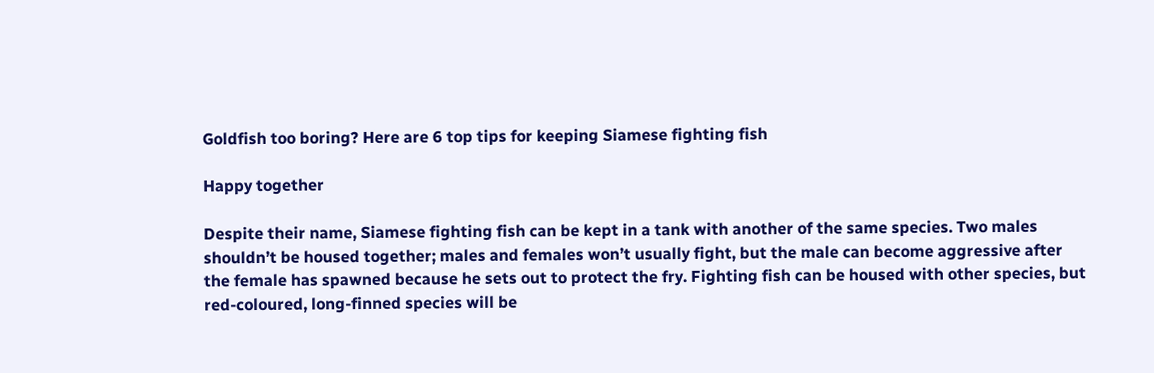Goldfish too boring? Here are 6 top tips for keeping Siamese fighting fish

Happy together

Despite their name, Siamese fighting fish can be kept in a tank with another of the same species. Two males shouldn’t be housed together; males and females won’t usually fight, but the male can become aggressive after the female has spawned because he sets out to protect the fry. Fighting fish can be housed with other species, but red-coloured, long-finned species will be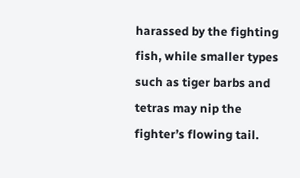harassed by the fighting fish, while smaller types such as tiger barbs and tetras may nip the fighter’s flowing tail.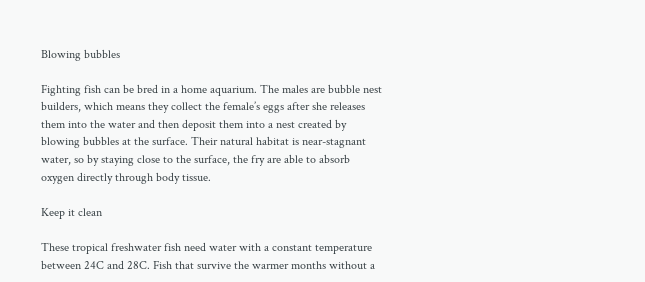Blowing bubbles

Fighting fish can be bred in a home aquarium. The males are bubble nest builders, which means they collect the female’s eggs after she releases them into the water and then deposit them into a nest created by blowing bubbles at the surface. Their natural habitat is near-stagnant water, so by staying close to the surface, the fry are able to absorb oxygen directly through body tissue.

Keep it clean

These tropical freshwater fish need water with a constant temperature between 24C and 28C. Fish that survive the warmer months without a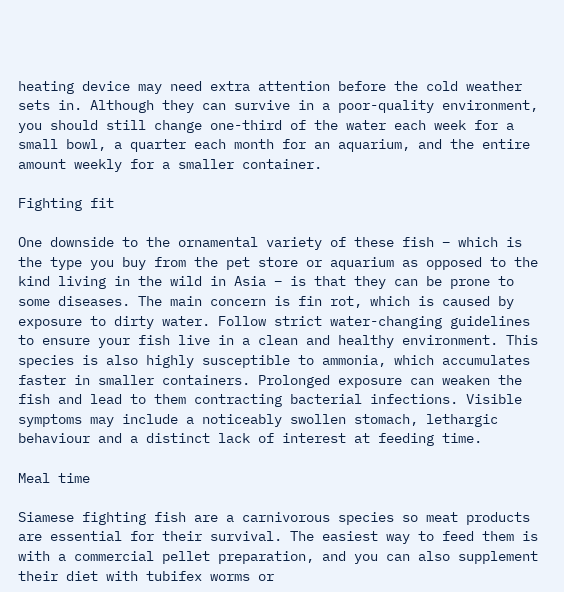heating device may need extra attention before the cold weather sets in. Although they can survive in a poor-quality environment, you should still change one-third of the water each week for a small bowl, a quarter each month for an aquarium, and the entire amount weekly for a smaller container.

Fighting fit

One downside to the ornamental variety of these fish – which is the type you buy from the pet store or aquarium as opposed to the kind living in the wild in Asia – is that they can be prone to some diseases. The main concern is fin rot, which is caused by exposure to dirty water. Follow strict water-changing guidelines to ensure your fish live in a clean and healthy environment. This species is also highly susceptible to ammonia, which accumulates faster in smaller containers. Prolonged exposure can weaken the fish and lead to them contracting bacterial infections. Visible symptoms may include a noticeably swollen stomach, lethargic behaviour and a distinct lack of interest at feeding time.

Meal time

Siamese fighting fish are a carnivorous species so meat products are essential for their survival. The easiest way to feed them is with a commercial pellet preparation, and you can also supplement their diet with tubifex worms or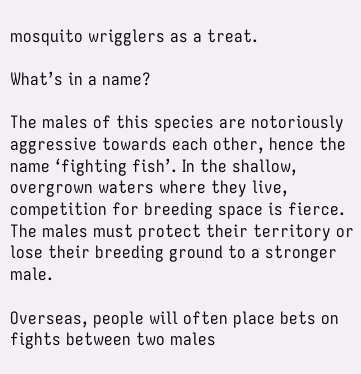mosquito wrigglers as a treat.

What’s in a name?

The males of this species are notoriously aggressive towards each other, hence the name ‘fighting fish’. In the shallow, overgrown waters where they live, competition for breeding space is fierce. The males must protect their territory or lose their breeding ground to a stronger male.

Overseas, people will often place bets on fights between two males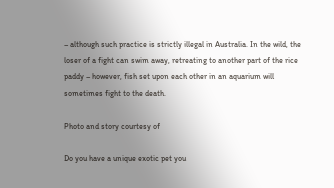– although such practice is strictly illegal in Australia. In the wild, the loser of a fight can swim away, retreating to another part of the rice paddy – however, fish set upon each other in an aquarium will sometimes fight to the death.

Photo and story courtesy of

Do you have a unique exotic pet you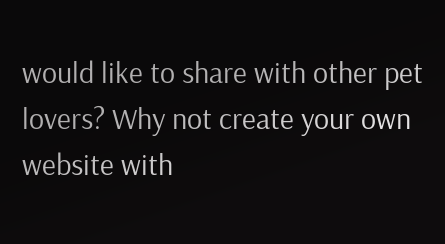would like to share with other pet lovers? Why not create your own website with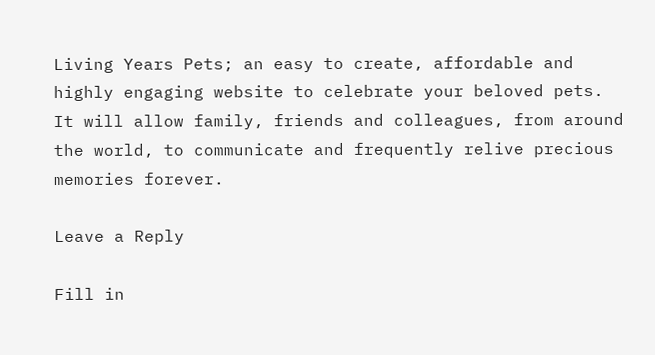Living Years Pets; an easy to create, affordable and highly engaging website to celebrate your beloved pets. It will allow family, friends and colleagues, from around the world, to communicate and frequently relive precious memories forever.

Leave a Reply

Fill in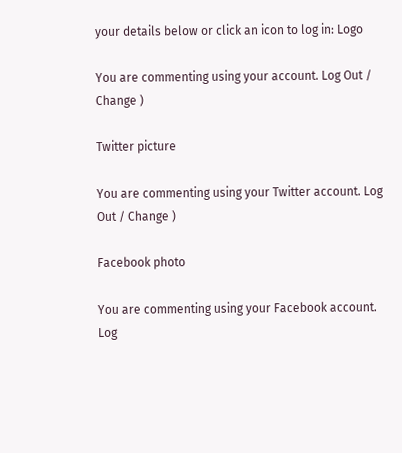your details below or click an icon to log in: Logo

You are commenting using your account. Log Out / Change )

Twitter picture

You are commenting using your Twitter account. Log Out / Change )

Facebook photo

You are commenting using your Facebook account. Log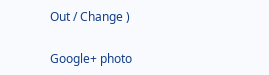Out / Change )

Google+ photo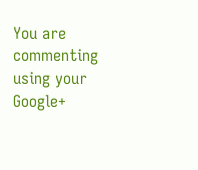You are commenting using your Google+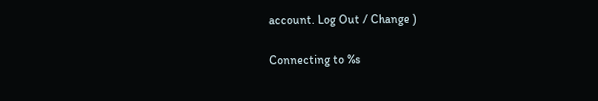account. Log Out / Change )

Connecting to %s